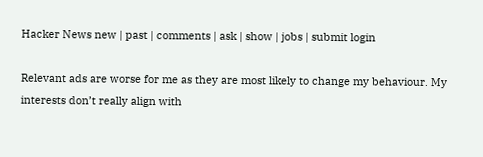Hacker News new | past | comments | ask | show | jobs | submit login

Relevant ads are worse for me as they are most likely to change my behaviour. My interests don’t really align with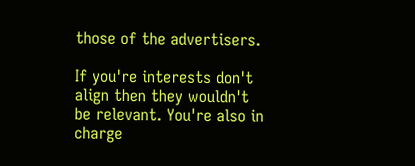those of the advertisers.

If you're interests don't align then they wouldn't be relevant. You're also in charge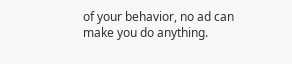of your behavior, no ad can make you do anything.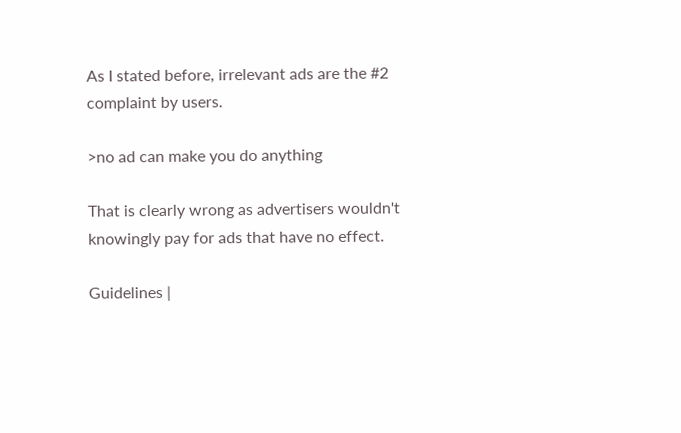As I stated before, irrelevant ads are the #2 complaint by users.

>no ad can make you do anything

That is clearly wrong as advertisers wouldn't knowingly pay for ads that have no effect.

Guidelines |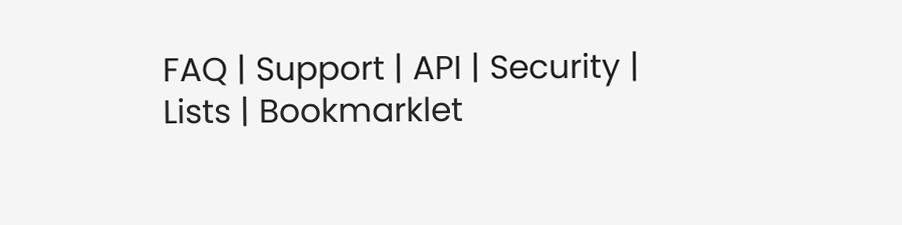FAQ | Support | API | Security | Lists | Bookmarklet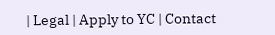| Legal | Apply to YC | Contact